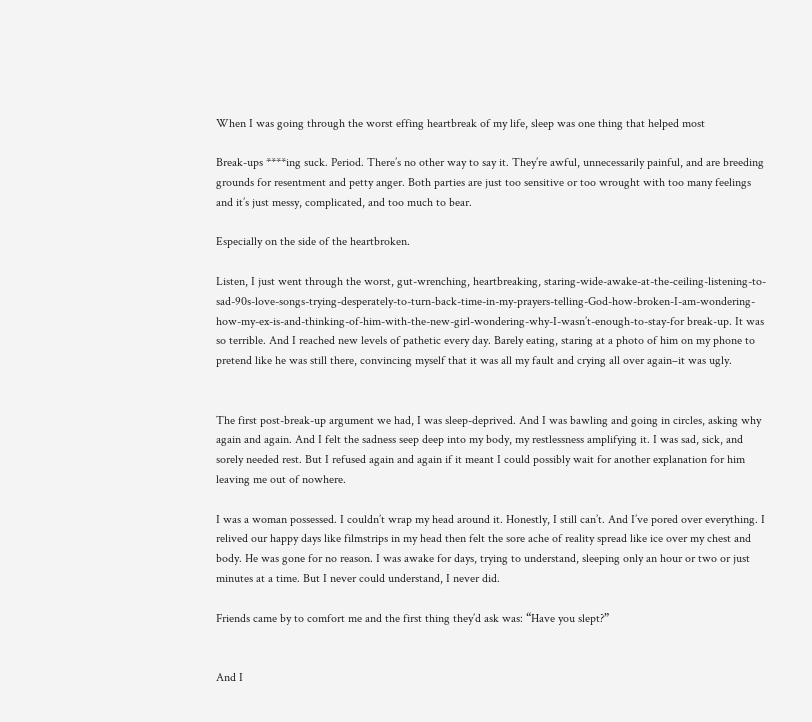When I was going through the worst effing heartbreak of my life, sleep was one thing that helped most

Break-ups ****ing suck. Period. There’s no other way to say it. They’re awful, unnecessarily painful, and are breeding grounds for resentment and petty anger. Both parties are just too sensitive or too wrought with too many feelings and it’s just messy, complicated, and too much to bear.

Especially on the side of the heartbroken.

Listen, I just went through the worst, gut-wrenching, heartbreaking, staring-wide-awake-at-the-ceiling-listening-to-sad-90s-love-songs-trying-desperately-to-turn-back-time-in-my-prayers-telling-God-how-broken-I-am-wondering-how-my-ex-is-and-thinking-of-him-with-the-new-girl-wondering-why-I-wasn’t-enough-to-stay-for break-up. It was so terrible. And I reached new levels of pathetic every day. Barely eating, staring at a photo of him on my phone to pretend like he was still there, convincing myself that it was all my fault and crying all over again–it was ugly.


The first post-break-up argument we had, I was sleep-deprived. And I was bawling and going in circles, asking why again and again. And I felt the sadness seep deep into my body, my restlessness amplifying it. I was sad, sick, and sorely needed rest. But I refused again and again if it meant I could possibly wait for another explanation for him leaving me out of nowhere.

I was a woman possessed. I couldn’t wrap my head around it. Honestly, I still can’t. And I’ve pored over everything. I relived our happy days like filmstrips in my head then felt the sore ache of reality spread like ice over my chest and body. He was gone for no reason. I was awake for days, trying to understand, sleeping only an hour or two or just minutes at a time. But I never could understand, I never did.

Friends came by to comfort me and the first thing they’d ask was: “Have you slept?”


And I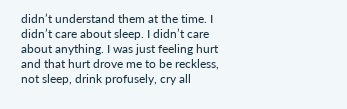didn’t understand them at the time. I didn’t care about sleep. I didn’t care about anything. I was just feeling hurt and that hurt drove me to be reckless, not sleep, drink profusely, cry all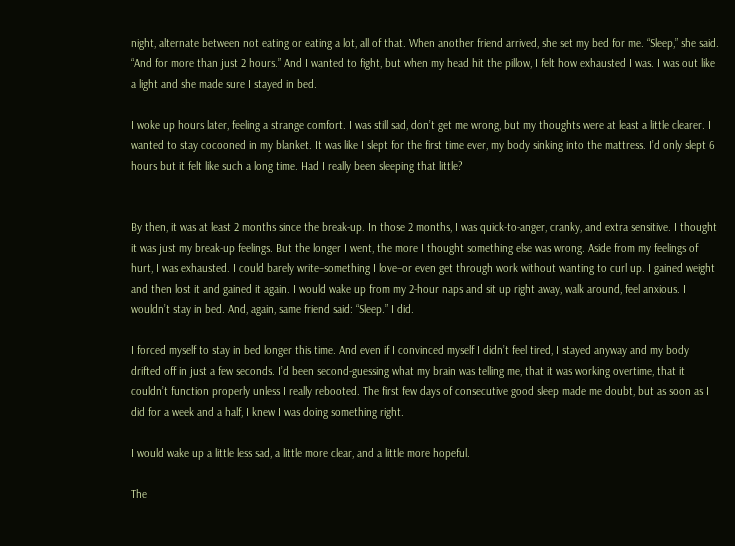night, alternate between not eating or eating a lot, all of that. When another friend arrived, she set my bed for me. “Sleep,” she said. “And for more than just 2 hours.” And I wanted to fight, but when my head hit the pillow, I felt how exhausted I was. I was out like a light and she made sure I stayed in bed.

I woke up hours later, feeling a strange comfort. I was still sad, don’t get me wrong, but my thoughts were at least a little clearer. I wanted to stay cocooned in my blanket. It was like I slept for the first time ever, my body sinking into the mattress. I’d only slept 6 hours but it felt like such a long time. Had I really been sleeping that little?


By then, it was at least 2 months since the break-up. In those 2 months, I was quick-to-anger, cranky, and extra sensitive. I thought it was just my break-up feelings. But the longer I went, the more I thought something else was wrong. Aside from my feelings of hurt, I was exhausted. I could barely write–something I love–or even get through work without wanting to curl up. I gained weight and then lost it and gained it again. I would wake up from my 2-hour naps and sit up right away, walk around, feel anxious. I wouldn’t stay in bed. And, again, same friend said: “Sleep.” I did.

I forced myself to stay in bed longer this time. And even if I convinced myself I didn’t feel tired, I stayed anyway and my body drifted off in just a few seconds. I’d been second-guessing what my brain was telling me, that it was working overtime, that it couldn’t function properly unless I really rebooted. The first few days of consecutive good sleep made me doubt, but as soon as I did for a week and a half, I knew I was doing something right.

I would wake up a little less sad, a little more clear, and a little more hopeful.

The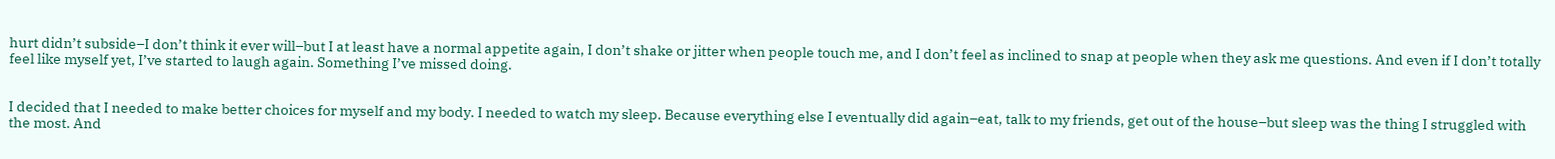hurt didn’t subside–I don’t think it ever will–but I at least have a normal appetite again, I don’t shake or jitter when people touch me, and I don’t feel as inclined to snap at people when they ask me questions. And even if I don’t totally feel like myself yet, I’ve started to laugh again. Something I’ve missed doing.


I decided that I needed to make better choices for myself and my body. I needed to watch my sleep. Because everything else I eventually did again–eat, talk to my friends, get out of the house–but sleep was the thing I struggled with the most. And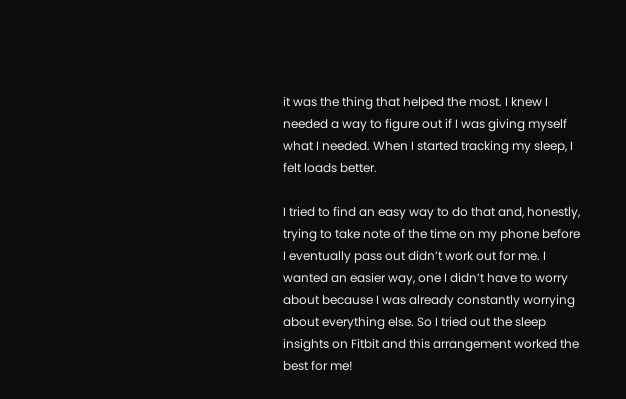it was the thing that helped the most. I knew I needed a way to figure out if I was giving myself what I needed. When I started tracking my sleep, I felt loads better.

I tried to find an easy way to do that and, honestly, trying to take note of the time on my phone before I eventually pass out didn’t work out for me. I wanted an easier way, one I didn’t have to worry about because I was already constantly worrying about everything else. So I tried out the sleep insights on Fitbit and this arrangement worked the best for me!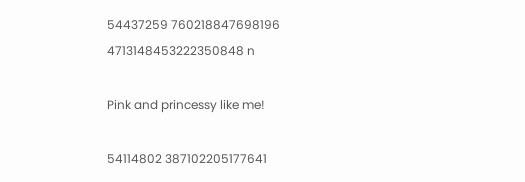54437259 760218847698196 4713148453222350848 n

Pink and princessy like me!

54114802 387102205177641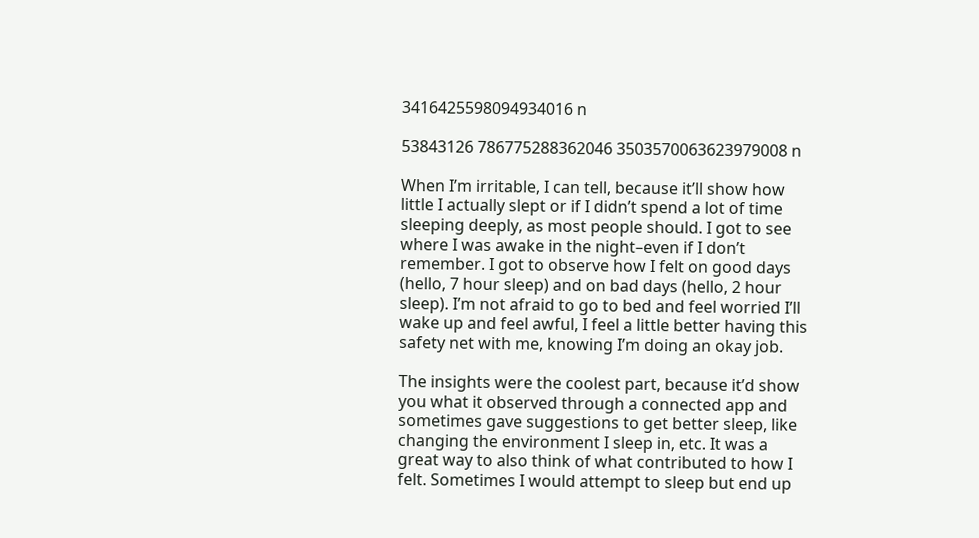3416425598094934016 n

53843126 786775288362046 3503570063623979008 n

When I’m irritable, I can tell, because it’ll show how little I actually slept or if I didn’t spend a lot of time sleeping deeply, as most people should. I got to see where I was awake in the night–even if I don’t remember. I got to observe how I felt on good days (hello, 7 hour sleep) and on bad days (hello, 2 hour sleep). I’m not afraid to go to bed and feel worried I’ll wake up and feel awful, I feel a little better having this safety net with me, knowing I’m doing an okay job.

The insights were the coolest part, because it’d show you what it observed through a connected app and sometimes gave suggestions to get better sleep, like changing the environment I sleep in, etc. It was a great way to also think of what contributed to how I felt. Sometimes I would attempt to sleep but end up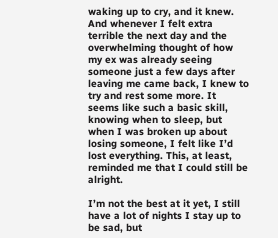waking up to cry, and it knew. And whenever I felt extra terrible the next day and the overwhelming thought of how my ex was already seeing someone just a few days after leaving me came back, I knew to try and rest some more. It seems like such a basic skill, knowing when to sleep, but when I was broken up about losing someone, I felt like I’d lost everything. This, at least, reminded me that I could still be alright.

I’m not the best at it yet, I still have a lot of nights I stay up to be sad, but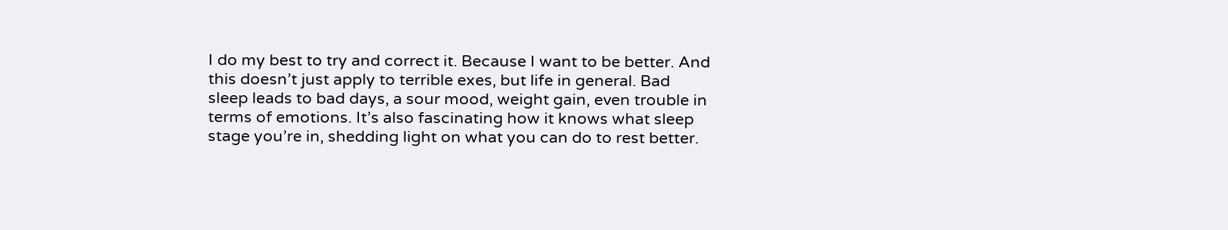I do my best to try and correct it. Because I want to be better. And this doesn’t just apply to terrible exes, but life in general. Bad sleep leads to bad days, a sour mood, weight gain, even trouble in terms of emotions. It’s also fascinating how it knows what sleep stage you’re in, shedding light on what you can do to rest better.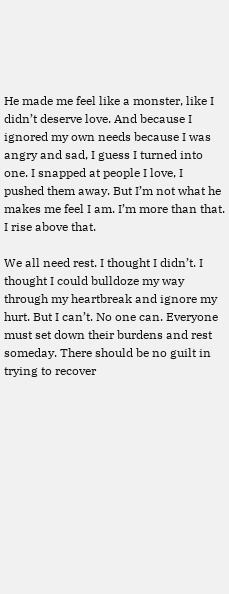He made me feel like a monster, like I didn’t deserve love. And because I ignored my own needs because I was angry and sad, I guess I turned into one. I snapped at people I love, I pushed them away. But I’m not what he makes me feel I am. I’m more than that. I rise above that.

We all need rest. I thought I didn’t. I thought I could bulldoze my way through my heartbreak and ignore my hurt. But I can’t. No one can. Everyone must set down their burdens and rest someday. There should be no guilt in trying to recover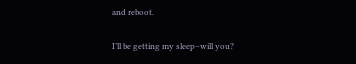and reboot.

I’ll be getting my sleep–will you?